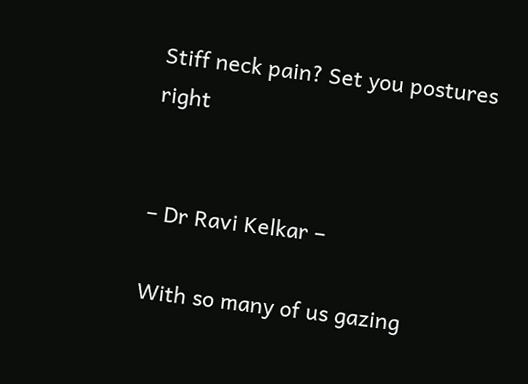Stiff neck pain? Set you postures right


– Dr Ravi Kelkar –

With so many of us gazing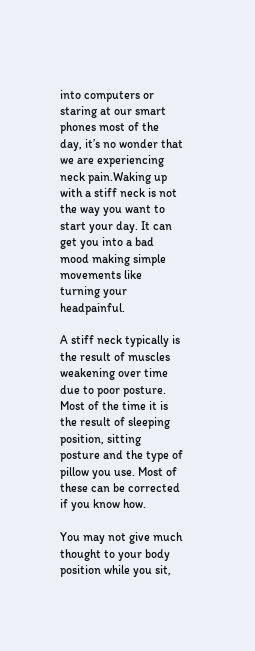into computers or staring at our smart phones most of the day, it’s no wonder that we are experiencing neck pain.Waking up with a stiff neck is not the way you want to start your day. It can get you into a bad mood making simple movements like turning your headpainful.

A stiff neck typically is the result of muscles weakening over time due to poor posture. Most of the time it is the result of sleeping position, sitting posture and the type of pillow you use. Most of these can be corrected if you know how.

You may not give much thought to your body position while you sit,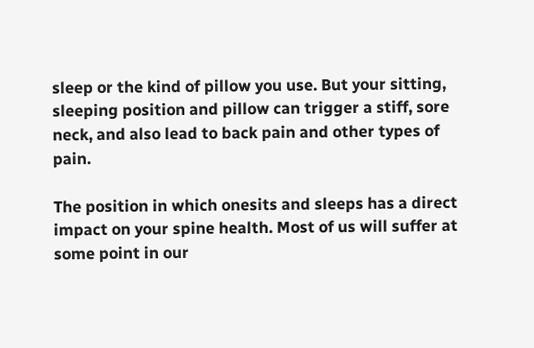sleep or the kind of pillow you use. But your sitting,  sleeping position and pillow can trigger a stiff, sore neck, and also lead to back pain and other types of pain.

The position in which onesits and sleeps has a direct impact on your spine health. Most of us will suffer at some point in our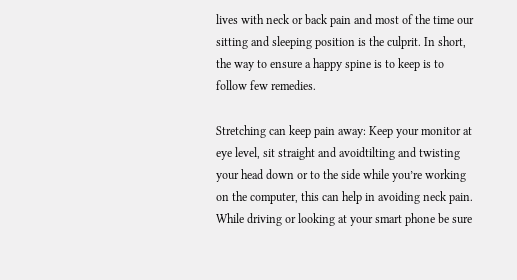lives with neck or back pain and most of the time our sitting and sleeping position is the culprit. In short, the way to ensure a happy spine is to keep is to follow few remedies.

Stretching can keep pain away: Keep your monitor at eye level, sit straight and avoidtilting and twisting your head down or to the side while you’re working on the computer, this can help in avoiding neck pain. While driving or looking at your smart phone be sure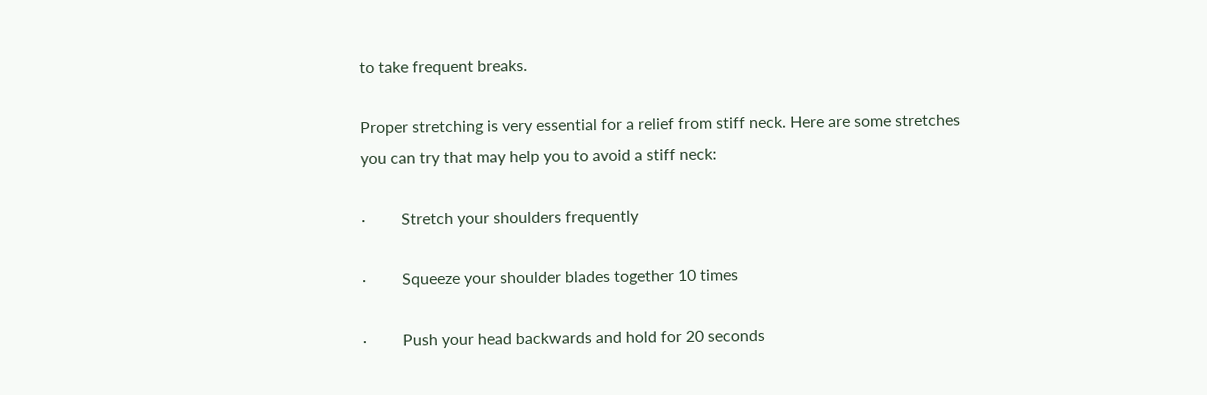to take frequent breaks.

Proper stretching is very essential for a relief from stiff neck. Here are some stretches you can try that may help you to avoid a stiff neck:

·         Stretch your shoulders frequently

·         Squeeze your shoulder blades together 10 times

·         Push your head backwards and hold for 20 seconds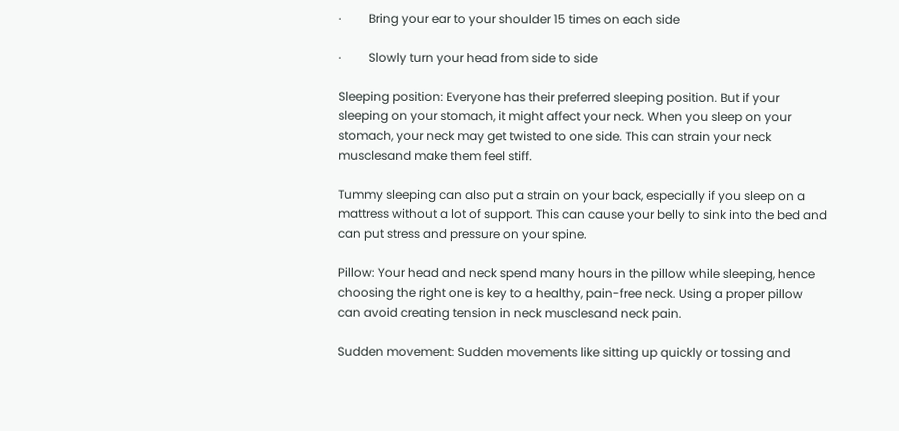·         Bring your ear to your shoulder 15 times on each side

·         Slowly turn your head from side to side

Sleeping position: Everyone has their preferred sleeping position. But if your sleeping on your stomach, it might affect your neck. When you sleep on your stomach, your neck may get twisted to one side. This can strain your neck musclesand make them feel stiff.

Tummy sleeping can also put a strain on your back, especially if you sleep on a mattress without a lot of support. This can cause your belly to sink into the bed and can put stress and pressure on your spine.

Pillow: Your head and neck spend many hours in the pillow while sleeping, hence choosing the right one is key to a healthy, pain-free neck. Using a proper pillow can avoid creating tension in neck musclesand neck pain.

Sudden movement: Sudden movements like sitting up quickly or tossing and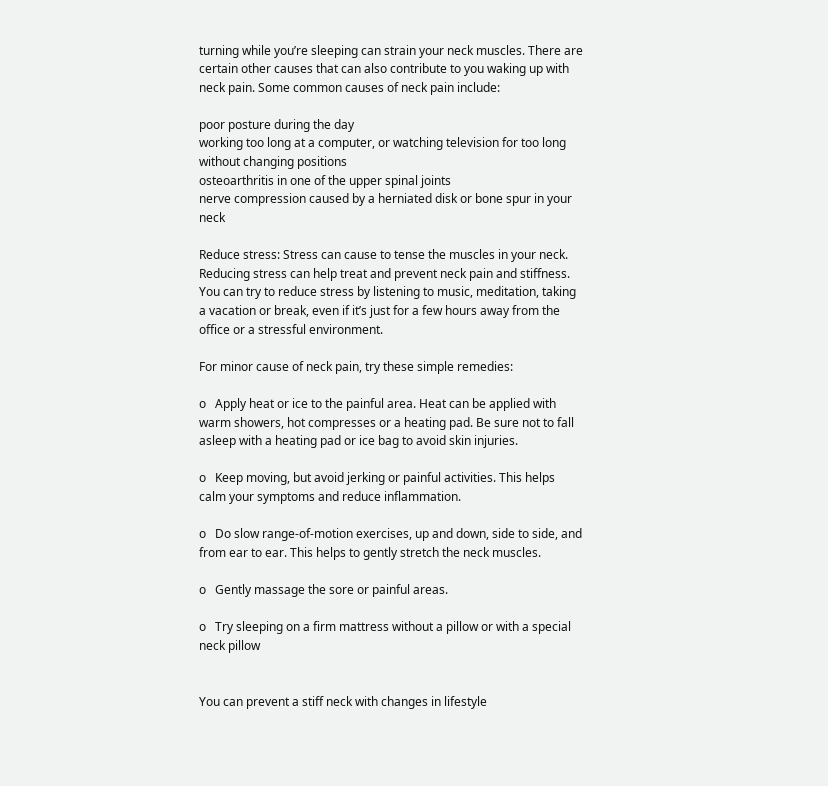turning while you’re sleeping can strain your neck muscles. There are certain other causes that can also contribute to you waking up with neck pain. Some common causes of neck pain include:

poor posture during the day
working too long at a computer, or watching television for too long without changing positions
osteoarthritis in one of the upper spinal joints
nerve compression caused by a herniated disk or bone spur in your neck

Reduce stress: Stress can cause to tense the muscles in your neck. Reducing stress can help treat and prevent neck pain and stiffness. You can try to reduce stress by listening to music, meditation, taking a vacation or break, even if it’s just for a few hours away from the office or a stressful environment.

For minor cause of neck pain, try these simple remedies:

o   Apply heat or ice to the painful area. Heat can be applied with warm showers, hot compresses or a heating pad. Be sure not to fall asleep with a heating pad or ice bag to avoid skin injuries.

o   Keep moving, but avoid jerking or painful activities. This helps calm your symptoms and reduce inflammation.

o   Do slow range-of-motion exercises, up and down, side to side, and from ear to ear. This helps to gently stretch the neck muscles.

o   Gently massage the sore or painful areas.

o   Try sleeping on a firm mattress without a pillow or with a special neck pillow


You can prevent a stiff neck with changes in lifestyle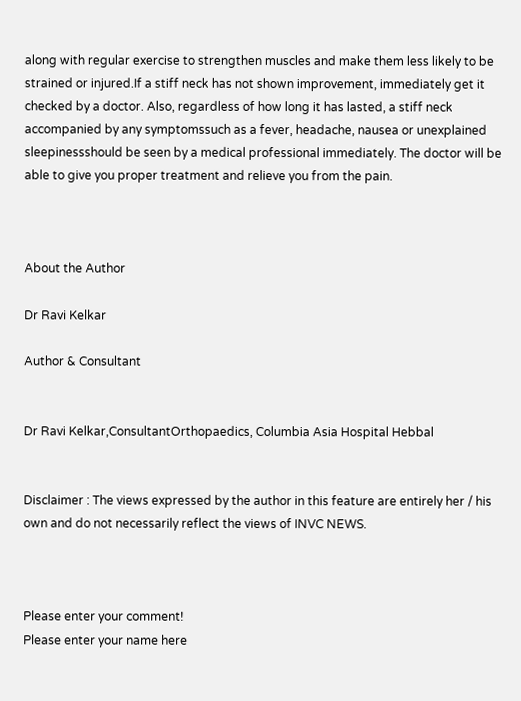along with regular exercise to strengthen muscles and make them less likely to be strained or injured.If a stiff neck has not shown improvement, immediately get it checked by a doctor. Also, regardless of how long it has lasted, a stiff neck accompanied by any symptomssuch as a fever, headache, nausea or unexplained sleepinessshould be seen by a medical professional immediately. The doctor will be able to give you proper treatment and relieve you from the pain.



About the Author

Dr Ravi Kelkar

Author & Consultant


Dr Ravi Kelkar,ConsultantOrthopaedics, Columbia Asia Hospital Hebbal


Disclaimer : The views expressed by the author in this feature are entirely her / his own and do not necessarily reflect the views of INVC NEWS.



Please enter your comment!
Please enter your name here